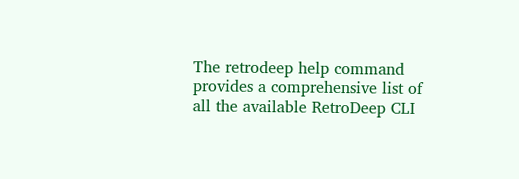The retrodeep help command provides a comprehensive list of all the available RetroDeep CLI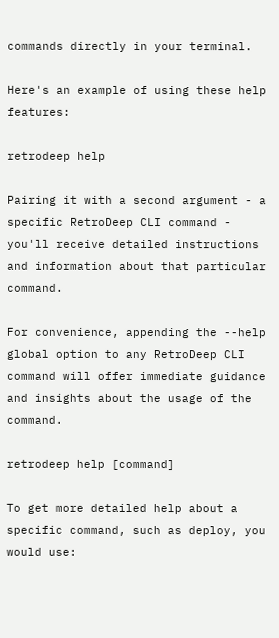commands directly in your terminal.

Here's an example of using these help features:

retrodeep help

Pairing it with a second argument - a specific RetroDeep CLI command - you'll receive detailed instructions and information about that particular command.

For convenience, appending the --help global option to any RetroDeep CLI command will offer immediate guidance and insights about the usage of the command.

retrodeep help [command]

To get more detailed help about a specific command, such as deploy, you would use: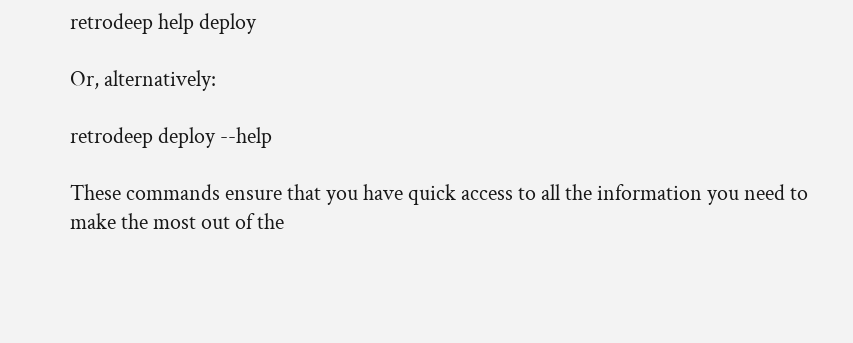retrodeep help deploy

Or, alternatively:

retrodeep deploy --help

These commands ensure that you have quick access to all the information you need to make the most out of the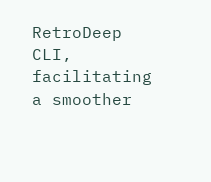RetroDeep CLI, facilitating a smoother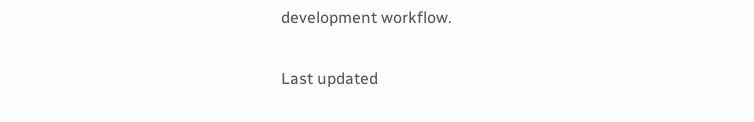development workflow.

Last updated